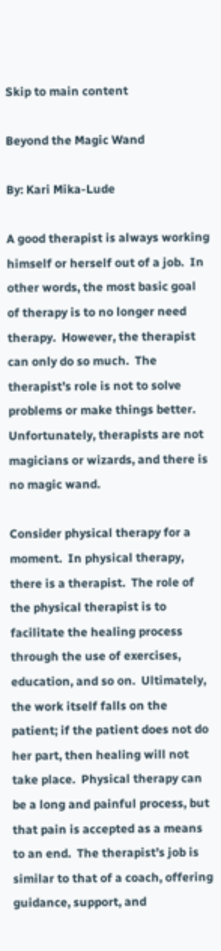Skip to main content

Beyond the Magic Wand

By: Kari Mika-Lude

A good therapist is always working himself or herself out of a job.  In other words, the most basic goal of therapy is to no longer need therapy.  However, the therapist can only do so much.  The therapist’s role is not to solve problems or make things better.  Unfortunately, therapists are not magicians or wizards, and there is no magic wand.

Consider physical therapy for a moment.  In physical therapy, there is a therapist.  The role of the physical therapist is to facilitate the healing process through the use of exercises, education, and so on.  Ultimately, the work itself falls on the patient; if the patient does not do her part, then healing will not take place.  Physical therapy can be a long and painful process, but that pain is accepted as a means to an end.  The therapist’s job is similar to that of a coach, offering guidance, support, and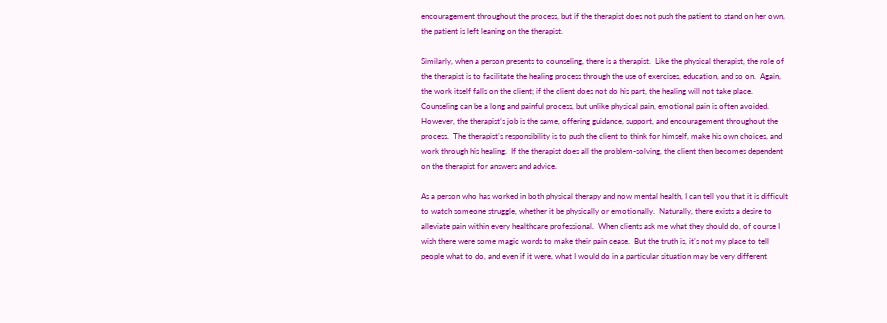encouragement throughout the process, but if the therapist does not push the patient to stand on her own, the patient is left leaning on the therapist.

Similarly, when a person presents to counseling, there is a therapist.  Like the physical therapist, the role of the therapist is to facilitate the healing process through the use of exercises, education, and so on.  Again, the work itself falls on the client; if the client does not do his part, the healing will not take place.  Counseling can be a long and painful process, but unlike physical pain, emotional pain is often avoided.  However, the therapist’s job is the same, offering guidance, support, and encouragement throughout the process.  The therapist’s responsibility is to push the client to think for himself, make his own choices, and work through his healing.  If the therapist does all the problem-solving, the client then becomes dependent on the therapist for answers and advice.

As a person who has worked in both physical therapy and now mental health, I can tell you that it is difficult to watch someone struggle, whether it be physically or emotionally.  Naturally, there exists a desire to alleviate pain within every healthcare professional.  When clients ask me what they should do, of course I wish there were some magic words to make their pain cease.  But the truth is, it’s not my place to tell people what to do, and even if it were, what I would do in a particular situation may be very different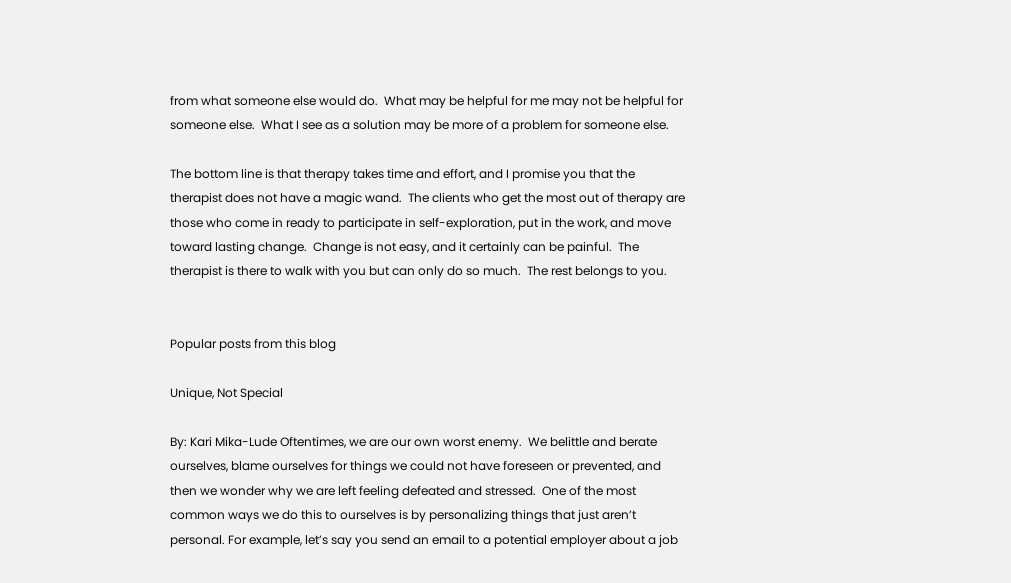from what someone else would do.  What may be helpful for me may not be helpful for someone else.  What I see as a solution may be more of a problem for someone else.

The bottom line is that therapy takes time and effort, and I promise you that the therapist does not have a magic wand.  The clients who get the most out of therapy are those who come in ready to participate in self-exploration, put in the work, and move toward lasting change.  Change is not easy, and it certainly can be painful.  The therapist is there to walk with you but can only do so much.  The rest belongs to you.


Popular posts from this blog

Unique, Not Special

By: Kari Mika-Lude Oftentimes, we are our own worst enemy.  We belittle and berate ourselves, blame ourselves for things we could not have foreseen or prevented, and then we wonder why we are left feeling defeated and stressed.  One of the most common ways we do this to ourselves is by personalizing things that just aren’t personal. For example, let’s say you send an email to a potential employer about a job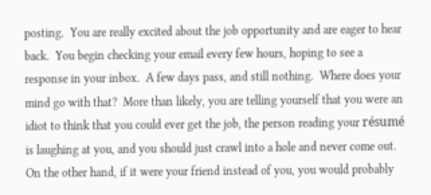posting.  You are really excited about the job opportunity and are eager to hear back.  You begin checking your email every few hours, hoping to see a response in your inbox.  A few days pass, and still nothing.  Where does your mind go with that?  More than likely, you are telling yourself that you were an idiot to think that you could ever get the job, the person reading your résumé is laughing at you, and you should just crawl into a hole and never come out.  On the other hand, if it were your friend instead of you, you would probably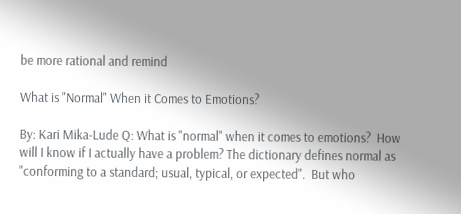be more rational and remind

What is "Normal" When it Comes to Emotions?

By: Kari Mika-Lude Q: What is "normal" when it comes to emotions?  How will I know if I actually have a problem? The dictionary defines normal as "conforming to a standard; usual, typical, or expected".  But who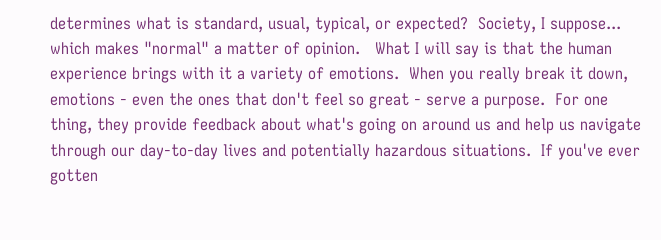determines what is standard, usual, typical, or expected?  Society, I suppose... which makes "normal" a matter of opinion.   What I will say is that the human experience brings with it a variety of emotions.  When you really break it down, emotions - even the ones that don't feel so great - serve a purpose.  For one thing, they provide feedback about what's going on around us and help us navigate through our day-to-day lives and potentially hazardous situations.  If you've ever gotten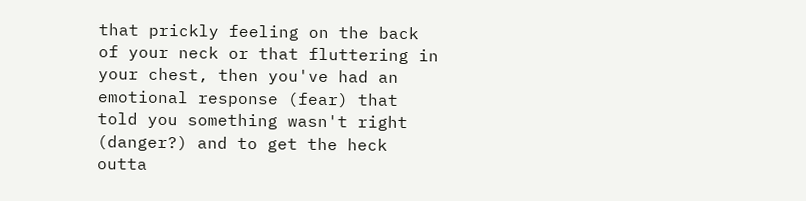that prickly feeling on the back of your neck or that fluttering in your chest, then you've had an emotional response (fear) that told you something wasn't right (danger?) and to get the heck outta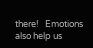there!   Emotions also help us